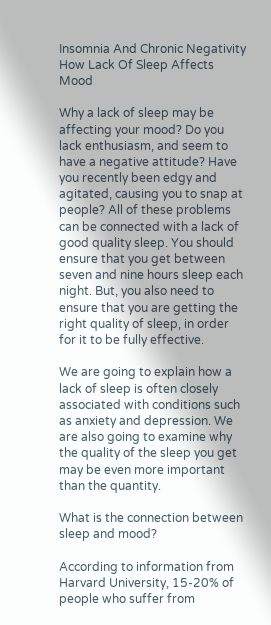Insomnia And Chronic Negativity How Lack Of Sleep Affects Mood

Why a lack of sleep may be affecting your mood? Do you lack enthusiasm, and seem to have a negative attitude? Have you recently been edgy and agitated, causing you to snap at people? All of these problems can be connected with a lack of good quality sleep. You should ensure that you get between seven and nine hours sleep each night. But, you also need to ensure that you are getting the right quality of sleep, in order for it to be fully effective.

We are going to explain how a lack of sleep is often closely associated with conditions such as anxiety and depression. We are also going to examine why the quality of the sleep you get may be even more important than the quantity.

What is the connection between sleep and mood?

According to information from Harvard University, 15-20% of people who suffer from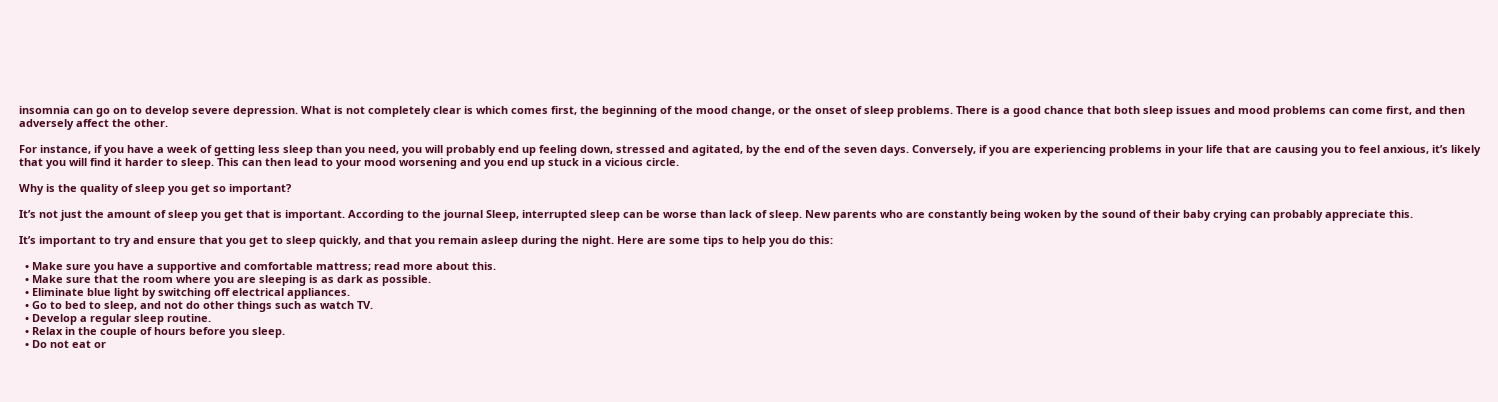insomnia can go on to develop severe depression. What is not completely clear is which comes first, the beginning of the mood change, or the onset of sleep problems. There is a good chance that both sleep issues and mood problems can come first, and then adversely affect the other.

For instance, if you have a week of getting less sleep than you need, you will probably end up feeling down, stressed and agitated, by the end of the seven days. Conversely, if you are experiencing problems in your life that are causing you to feel anxious, it’s likely that you will find it harder to sleep. This can then lead to your mood worsening and you end up stuck in a vicious circle.

Why is the quality of sleep you get so important?

It’s not just the amount of sleep you get that is important. According to the journal Sleep, interrupted sleep can be worse than lack of sleep. New parents who are constantly being woken by the sound of their baby crying can probably appreciate this.

It’s important to try and ensure that you get to sleep quickly, and that you remain asleep during the night. Here are some tips to help you do this:

  • Make sure you have a supportive and comfortable mattress; read more about this.
  • Make sure that the room where you are sleeping is as dark as possible.
  • Eliminate blue light by switching off electrical appliances.
  • Go to bed to sleep, and not do other things such as watch TV.
  • Develop a regular sleep routine.
  • Relax in the couple of hours before you sleep.
  • Do not eat or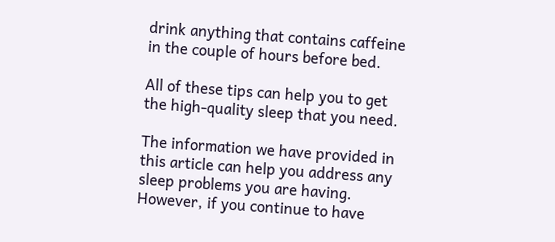drink anything that contains caffeine in the couple of hours before bed.

All of these tips can help you to get the high-quality sleep that you need.

The information we have provided in this article can help you address any sleep problems you are having. However, if you continue to have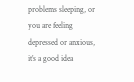problems sleeping, or you are feeling depressed or anxious, it’s a good idea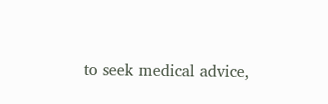to seek medical advice,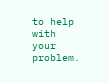to help with your problem.